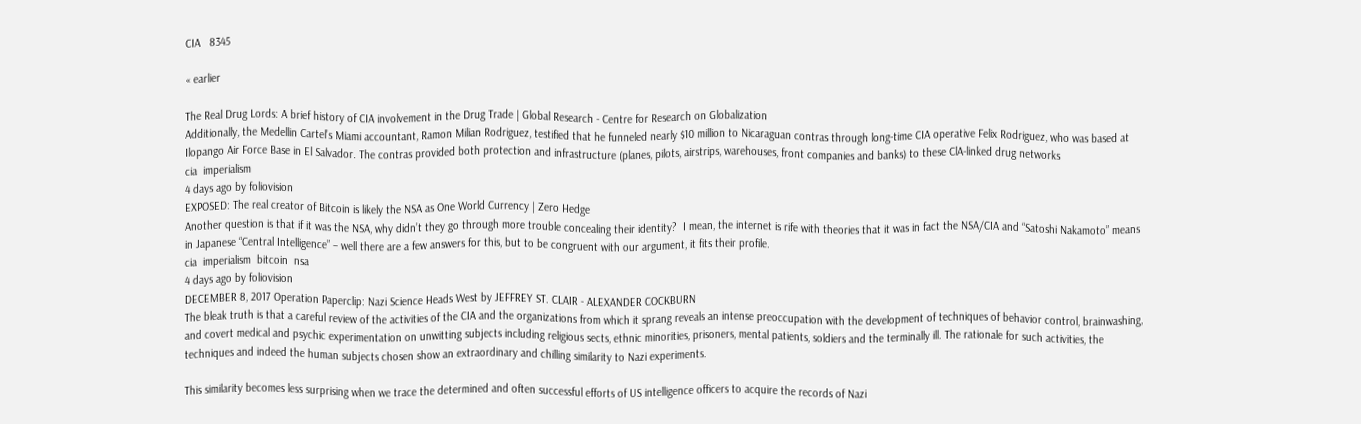CIA   8345

« earlier

The Real Drug Lords: A brief history of CIA involvement in the Drug Trade | Global Research - Centre for Research on Globalization
Additionally, the Medellin Cartel’s Miami accountant, Ramon Milian Rodriguez, testified that he funneled nearly $10 million to Nicaraguan contras through long-time CIA operative Felix Rodriguez, who was based at Ilopango Air Force Base in El Salvador. The contras provided both protection and infrastructure (planes, pilots, airstrips, warehouses, front companies and banks) to these ClA-linked drug networks
cia  imperialism
4 days ago by foliovision
EXPOSED: The real creator of Bitcoin is likely the NSA as One World Currency | Zero Hedge
Another question is that if it was the NSA, why didn’t they go through more trouble concealing their identity?  I mean, the internet is rife with theories that it was in fact the NSA/CIA and “Satoshi Nakamoto” means in Japanese “Central Intelligence” – well there are a few answers for this, but to be congruent with our argument, it fits their profile.
cia  imperialism  bitcoin  nsa
4 days ago by foliovision
DECEMBER 8, 2017 Operation Paperclip: Nazi Science Heads West by JEFFREY ST. CLAIR - ALEXANDER COCKBURN
The bleak truth is that a careful review of the activities of the CIA and the organizations from which it sprang reveals an intense preoccupation with the development of techniques of behavior control, brainwashing, and covert medical and psychic experimentation on unwitting subjects including religious sects, ethnic minorities, prisoners, mental patients, soldiers and the terminally ill. The rationale for such activities, the techniques and indeed the human subjects chosen show an extraordinary and chilling similarity to Nazi experiments.

This similarity becomes less surprising when we trace the determined and often successful efforts of US intelligence officers to acquire the records of Nazi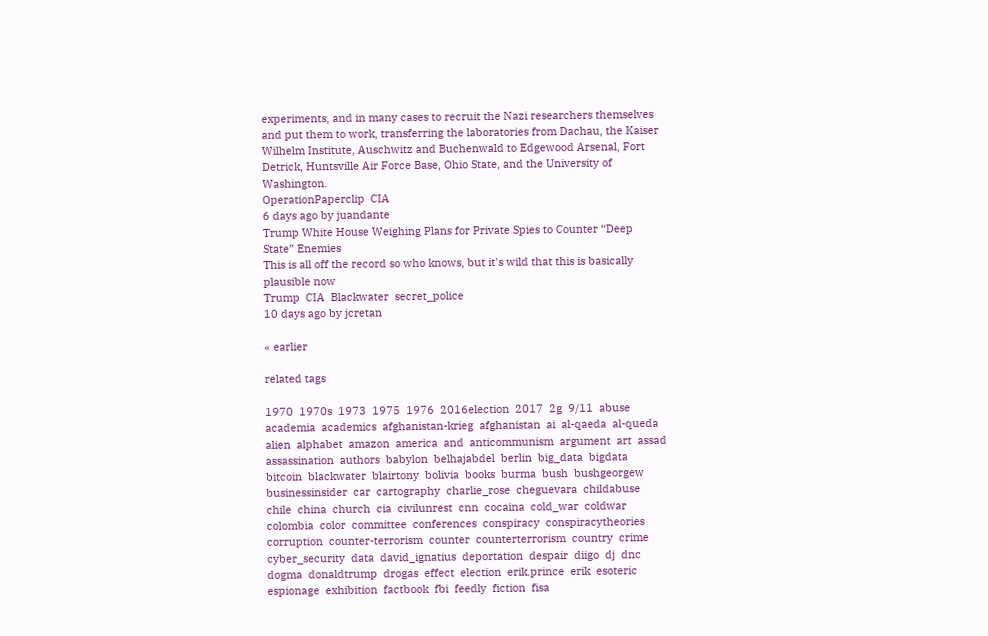experiments, and in many cases to recruit the Nazi researchers themselves and put them to work, transferring the laboratories from Dachau, the Kaiser Wilhelm Institute, Auschwitz and Buchenwald to Edgewood Arsenal, Fort Detrick, Huntsville Air Force Base, Ohio State, and the University of Washington.
OperationPaperclip  CIA
6 days ago by juandante
Trump White House Weighing Plans for Private Spies to Counter “Deep State” Enemies
This is all off the record so who knows, but it's wild that this is basically plausible now
Trump  CIA  Blackwater  secret_police
10 days ago by jcretan

« earlier

related tags

1970  1970s  1973  1975  1976  2016election  2017  2g  9/11  abuse  academia  academics  afghanistan-krieg  afghanistan  ai  al-qaeda  al-queda  alien  alphabet  amazon  america  and  anticommunism  argument  art  assad  assassination  authors  babylon  belhajabdel  berlin  big_data  bigdata  bitcoin  blackwater  blairtony  bolivia  books  burma  bush  bushgeorgew  businessinsider  car  cartography  charlie_rose  cheguevara  childabuse  chile  china  church  cia  civilunrest  cnn  cocaina  cold_war  coldwar  colombia  color  committee  conferences  conspiracy  conspiracytheories  corruption  counter-terrorism  counter  counterterrorism  country  crime  cyber_security  data  david_ignatius  deportation  despair  diigo  dj  dnc  dogma  donaldtrump  drogas  effect  election  erik.prince  erik  esoteric  espionage  exhibition  factbook  fbi  feedly  fiction  fisa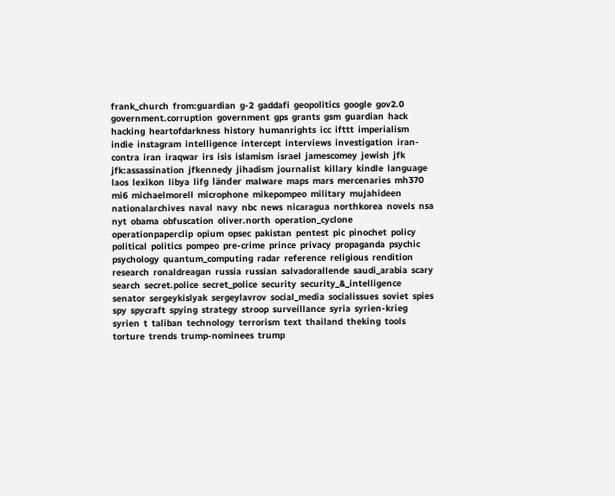frank_church  from:guardian  g-2  gaddafi  geopolitics  google  gov2.0  government.corruption  government  gps  grants  gsm  guardian  hack  hacking  heartofdarkness  history  humanrights  icc  ifttt  imperialism  indie  instagram  intelligence  intercept  interviews  investigation  iran-contra  iran  iraqwar  irs  isis  islamism  israel  jamescomey  jewish  jfk  jfk:assassination  jfkennedy  jihadism  journalist  killary  kindle  language  laos  lexikon  libya  lifg  länder  malware  maps  mars  mercenaries  mh370  mi6  michaelmorell  microphone  mikepompeo  military  mujahideen  nationalarchives  naval  navy  nbc  news  nicaragua  northkorea  novels  nsa  nyt  obama  obfuscation  oliver.north  operation_cyclone  operationpaperclip  opium  opsec  pakistan  pentest  pic  pinochet  policy  political  politics  pompeo  pre-crime  prince  privacy  propaganda  psychic  psychology  quantum_computing  radar  reference  religious  rendition  research  ronaldreagan  russia  russian  salvadorallende  saudi_arabia  scary  search  secret.police  secret_police  security  security_&_intelligence  senator  sergeykislyak  sergeylavrov  social_media  socialissues  soviet  spies  spy  spycraft  spying  strategy  stroop  surveillance  syria  syrien-krieg  syrien  t  taliban  technology  terrorism  text  thailand  theking  tools  torture  trends  trump-nominees  trump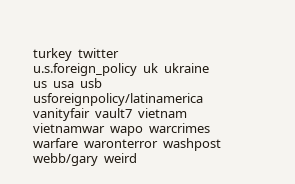turkey  twitter  u.s.foreign_policy  uk  ukraine  us  usa  usb  usforeignpolicy/latinamerica  vanityfair  vault7  vietnam  vietnamwar  wapo  warcrimes  warfare  waronterror  washpost  webb/gary  weird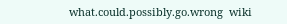what.could.possibly.go.wrong  wiki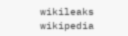wikileaks  wikipedia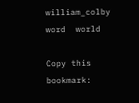william_colby  word  world

Copy this bookmark: